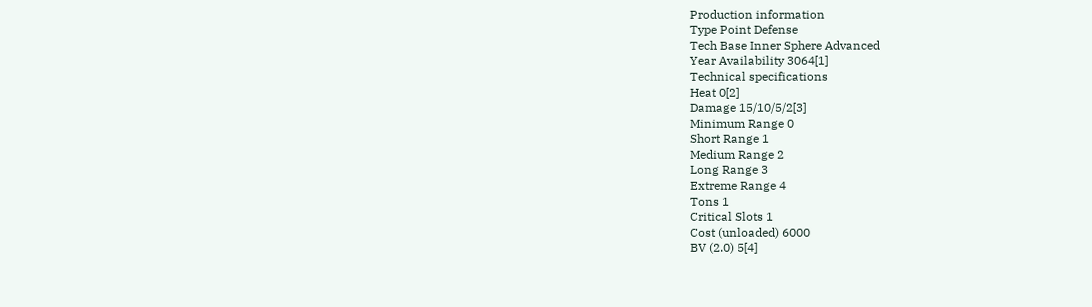Production information
Type Point Defense
Tech Base Inner Sphere Advanced
Year Availability 3064[1]
Technical specifications
Heat 0[2]
Damage 15/10/5/2[3]
Minimum Range 0
Short Range 1
Medium Range 2
Long Range 3
Extreme Range 4
Tons 1
Critical Slots 1
Cost (unloaded) 6000
BV (2.0) 5[4]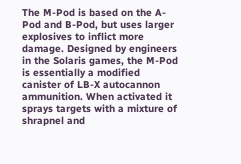The M-Pod is based on the A-Pod and B-Pod, but uses larger explosives to inflict more damage. Designed by engineers in the Solaris games, the M-Pod is essentially a modified canister of LB-X autocannon ammunition. When activated it sprays targets with a mixture of shrapnel and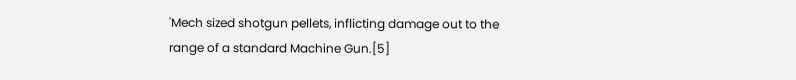'Mech sized shotgun pellets, inflicting damage out to the range of a standard Machine Gun.[5]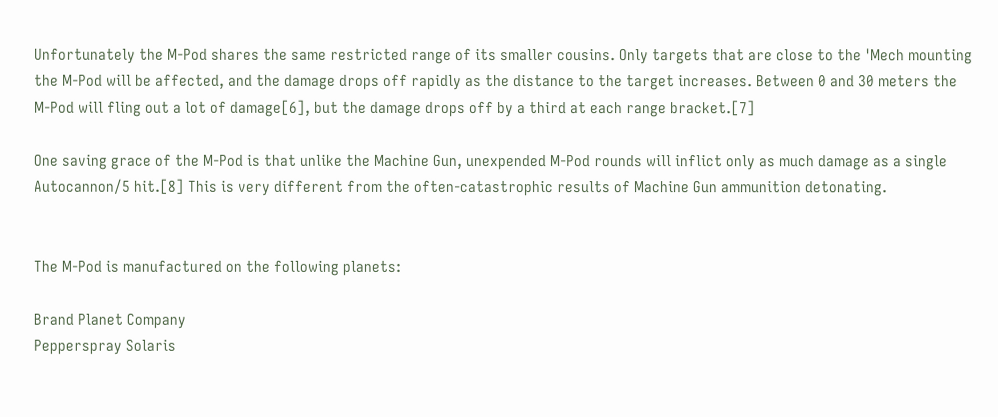Unfortunately the M-Pod shares the same restricted range of its smaller cousins. Only targets that are close to the 'Mech mounting the M-Pod will be affected, and the damage drops off rapidly as the distance to the target increases. Between 0 and 30 meters the M-Pod will fling out a lot of damage[6], but the damage drops off by a third at each range bracket.[7]

One saving grace of the M-Pod is that unlike the Machine Gun, unexpended M-Pod rounds will inflict only as much damage as a single Autocannon/5 hit.[8] This is very different from the often-catastrophic results of Machine Gun ammunition detonating.


The M-Pod is manufactured on the following planets:

Brand Planet Company
Pepperspray Solaris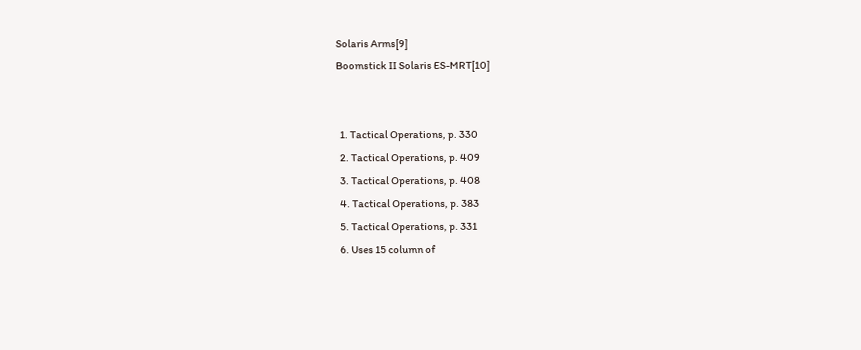Solaris Arms[9]
Boomstick II Solaris ES-MRT[10]


  1. Tactical Operations, p. 330
  2. Tactical Operations, p. 409
  3. Tactical Operations, p. 408
  4. Tactical Operations, p. 383
  5. Tactical Operations, p. 331
  6. Uses 15 column of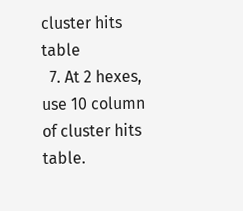cluster hits table
  7. At 2 hexes, use 10 column of cluster hits table.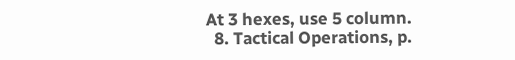At 3 hexes, use 5 column.
  8. Tactical Operations, p.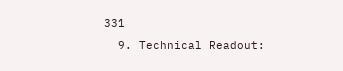331
  9. Technical Readout: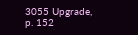3055 Upgrade, p. 152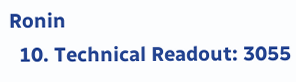Ronin
  10. Technical Readout: 3055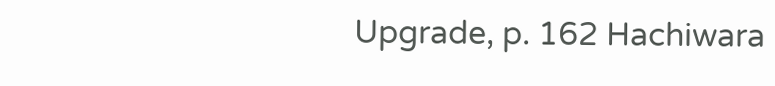Upgrade, p. 162 Hachiwara